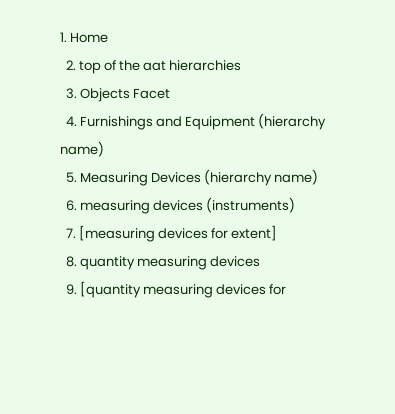1. Home
  2. top of the aat hierarchies
  3. Objects Facet
  4. Furnishings and Equipment (hierarchy name)
  5. Measuring Devices (hierarchy name)
  6. measuring devices (instruments)
  7. [measuring devices for extent]
  8. quantity measuring devices
  9. [quantity measuring devices for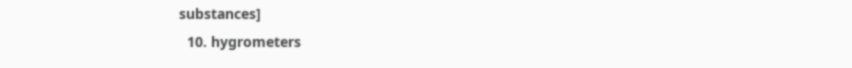substances]
  10. hygrometers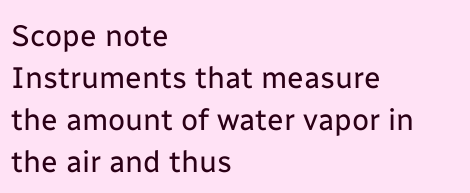Scope note
Instruments that measure the amount of water vapor in the air and thus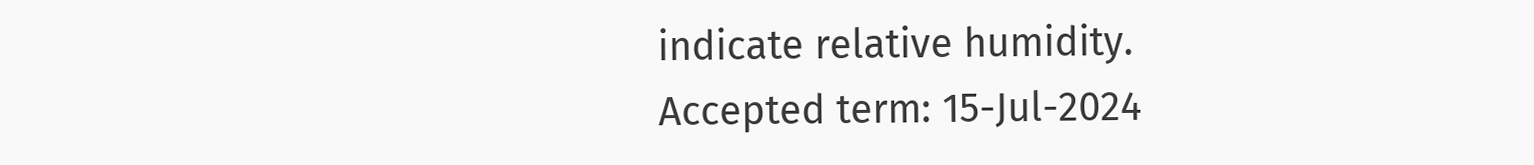indicate relative humidity.
Accepted term: 15-Jul-2024